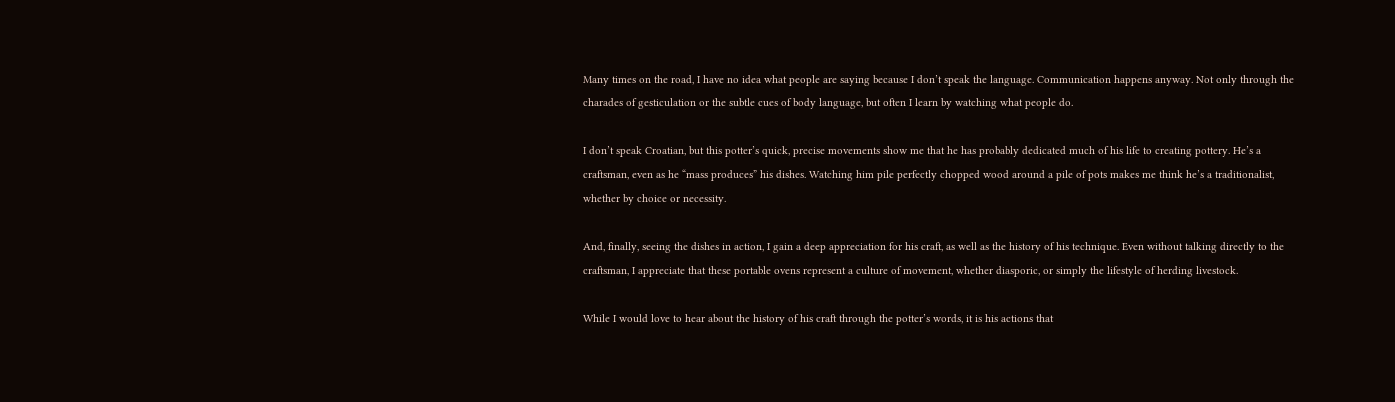Many times on the road, I have no idea what people are saying because I don’t speak the language. Communication happens anyway. Not only through the charades of gesticulation or the subtle cues of body language, but often I learn by watching what people do.

I don’t speak Croatian, but this potter’s quick, precise movements show me that he has probably dedicated much of his life to creating pottery. He’s a craftsman, even as he “mass produces” his dishes. Watching him pile perfectly chopped wood around a pile of pots makes me think he’s a traditionalist, whether by choice or necessity.

And, finally, seeing the dishes in action, I gain a deep appreciation for his craft, as well as the history of his technique. Even without talking directly to the craftsman, I appreciate that these portable ovens represent a culture of movement, whether diasporic, or simply the lifestyle of herding livestock.

While I would love to hear about the history of his craft through the potter’s words, it is his actions that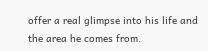offer a real glimpse into his life and the area he comes from.